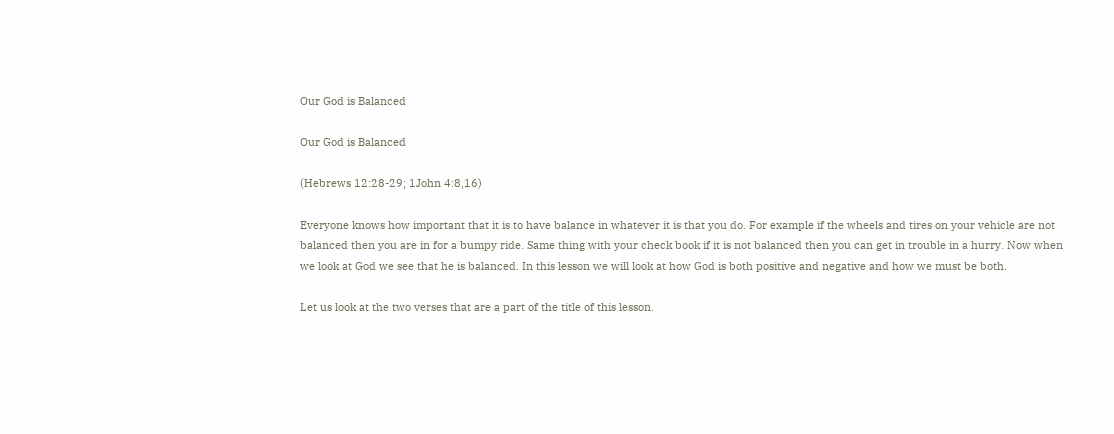Our God is Balanced

Our God is Balanced

(Hebrews 12:28-29; 1John 4:8,16)

Everyone knows how important that it is to have balance in whatever it is that you do. For example if the wheels and tires on your vehicle are not balanced then you are in for a bumpy ride. Same thing with your check book if it is not balanced then you can get in trouble in a hurry. Now when we look at God we see that he is balanced. In this lesson we will look at how God is both positive and negative and how we must be both.

Let us look at the two verses that are a part of the title of this lesson.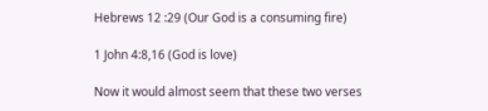Hebrews 12 :29 (Our God is a consuming fire)

1 John 4:8,16 (God is love)

Now it would almost seem that these two verses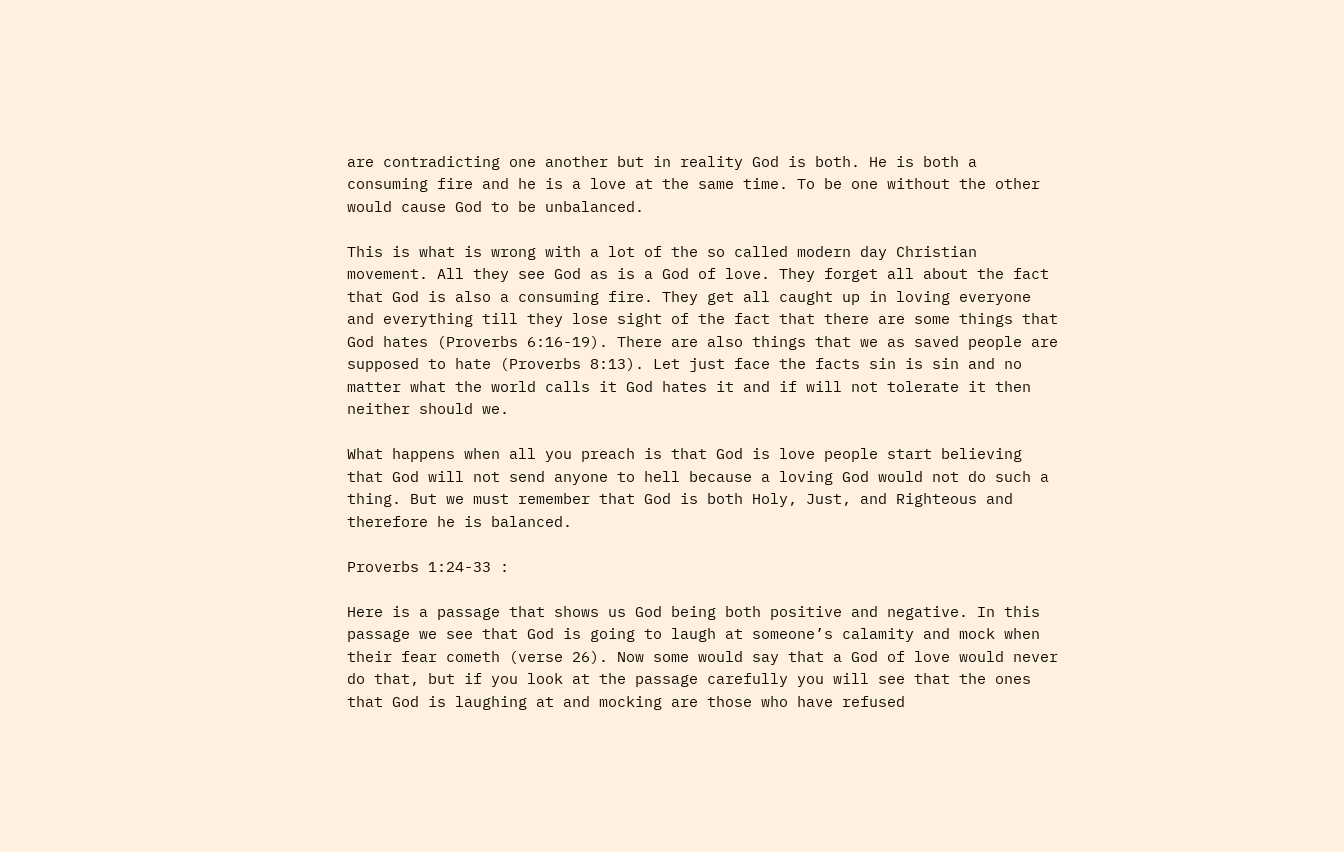are contradicting one another but in reality God is both. He is both a consuming fire and he is a love at the same time. To be one without the other would cause God to be unbalanced.

This is what is wrong with a lot of the so called modern day Christian movement. All they see God as is a God of love. They forget all about the fact that God is also a consuming fire. They get all caught up in loving everyone and everything till they lose sight of the fact that there are some things that God hates (Proverbs 6:16-19). There are also things that we as saved people are supposed to hate (Proverbs 8:13). Let just face the facts sin is sin and no matter what the world calls it God hates it and if will not tolerate it then neither should we.

What happens when all you preach is that God is love people start believing that God will not send anyone to hell because a loving God would not do such a thing. But we must remember that God is both Holy, Just, and Righteous and therefore he is balanced.

Proverbs 1:24-33 :

Here is a passage that shows us God being both positive and negative. In this passage we see that God is going to laugh at someone’s calamity and mock when their fear cometh (verse 26). Now some would say that a God of love would never do that, but if you look at the passage carefully you will see that the ones that God is laughing at and mocking are those who have refused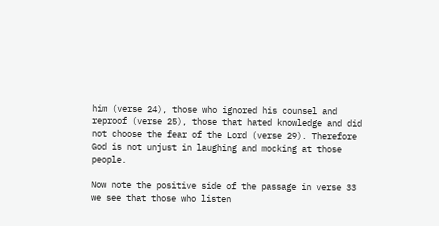him (verse 24), those who ignored his counsel and reproof (verse 25), those that hated knowledge and did not choose the fear of the Lord (verse 29). Therefore God is not unjust in laughing and mocking at those people.

Now note the positive side of the passage in verse 33 we see that those who listen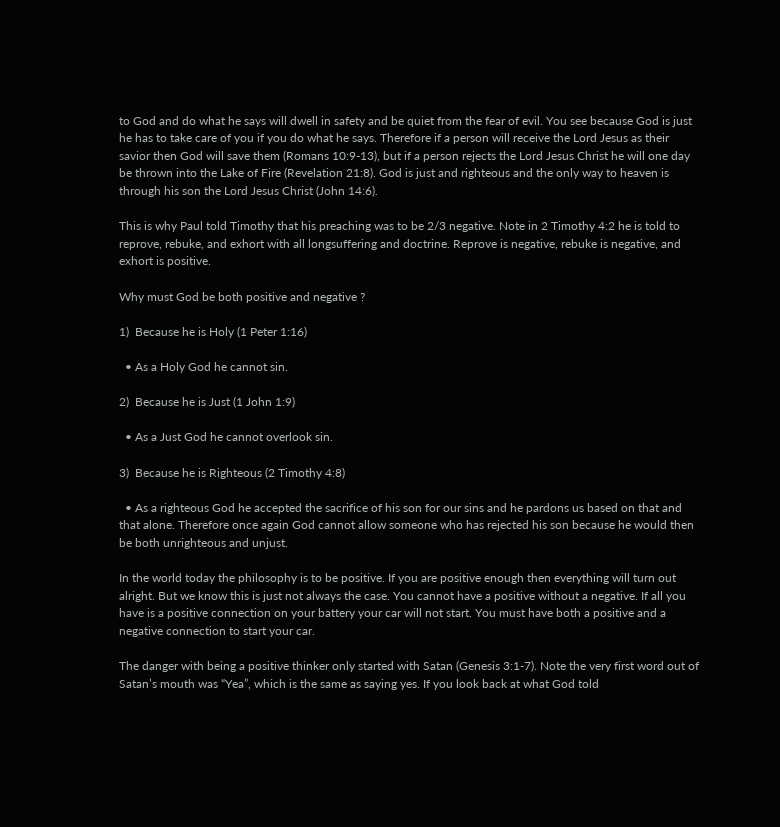to God and do what he says will dwell in safety and be quiet from the fear of evil. You see because God is just he has to take care of you if you do what he says. Therefore if a person will receive the Lord Jesus as their savior then God will save them (Romans 10:9-13), but if a person rejects the Lord Jesus Christ he will one day be thrown into the Lake of Fire (Revelation 21:8). God is just and righteous and the only way to heaven is through his son the Lord Jesus Christ (John 14:6).

This is why Paul told Timothy that his preaching was to be 2/3 negative. Note in 2 Timothy 4:2 he is told to reprove, rebuke, and exhort with all longsuffering and doctrine. Reprove is negative, rebuke is negative, and exhort is positive.

Why must God be both positive and negative ?

1)  Because he is Holy (1 Peter 1:16)

  • As a Holy God he cannot sin.

2)  Because he is Just (1 John 1:9)

  • As a Just God he cannot overlook sin.

3)  Because he is Righteous (2 Timothy 4:8)

  • As a righteous God he accepted the sacrifice of his son for our sins and he pardons us based on that and that alone. Therefore once again God cannot allow someone who has rejected his son because he would then be both unrighteous and unjust.

In the world today the philosophy is to be positive. If you are positive enough then everything will turn out alright. But we know this is just not always the case. You cannot have a positive without a negative. If all you have is a positive connection on your battery your car will not start. You must have both a positive and a negative connection to start your car.

The danger with being a positive thinker only started with Satan (Genesis 3:1-7). Note the very first word out of Satan’s mouth was “Yea”, which is the same as saying yes. If you look back at what God told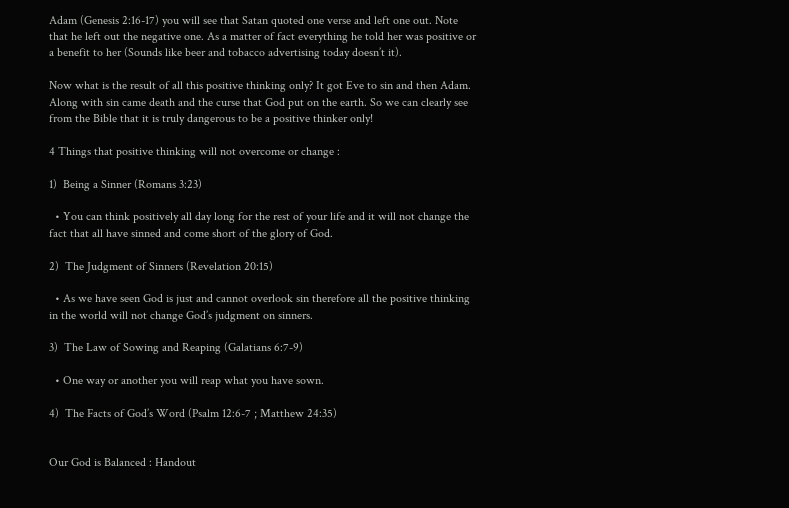Adam (Genesis 2:16-17) you will see that Satan quoted one verse and left one out. Note that he left out the negative one. As a matter of fact everything he told her was positive or a benefit to her (Sounds like beer and tobacco advertising today doesn’t it).

Now what is the result of all this positive thinking only? It got Eve to sin and then Adam. Along with sin came death and the curse that God put on the earth. So we can clearly see from the Bible that it is truly dangerous to be a positive thinker only!

4 Things that positive thinking will not overcome or change :

1)  Being a Sinner (Romans 3:23)

  • You can think positively all day long for the rest of your life and it will not change the fact that all have sinned and come short of the glory of God.

2)  The Judgment of Sinners (Revelation 20:15)

  • As we have seen God is just and cannot overlook sin therefore all the positive thinking in the world will not change God’s judgment on sinners.

3)  The Law of Sowing and Reaping (Galatians 6:7-9)

  • One way or another you will reap what you have sown.

4)  The Facts of God’s Word (Psalm 12:6-7 ; Matthew 24:35)


Our God is Balanced : Handout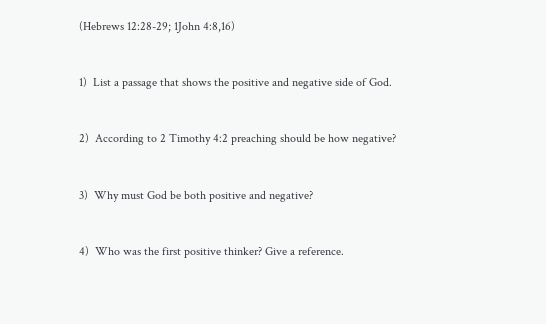(Hebrews 12:28-29; 1John 4:8,16)


1)  List a passage that shows the positive and negative side of God.


2)  According to 2 Timothy 4:2 preaching should be how negative?


3)  Why must God be both positive and negative?


4)  Who was the first positive thinker? Give a reference.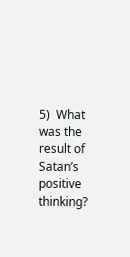5)  What was the result of Satan’s positive thinking?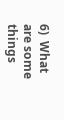6)  What are some things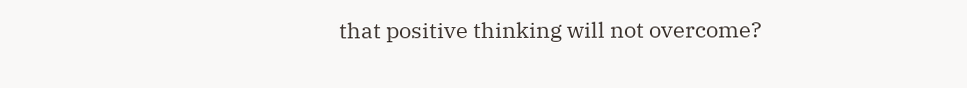that positive thinking will not overcome?